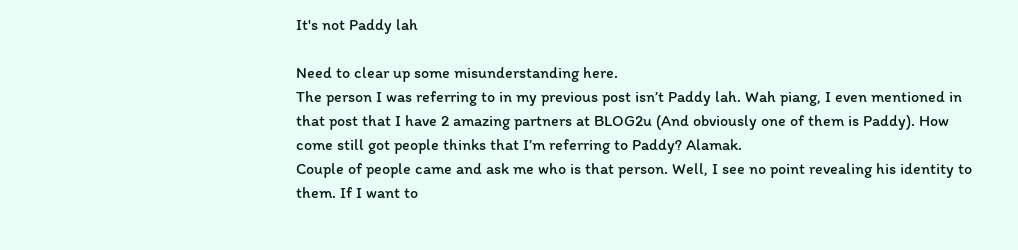It's not Paddy lah

Need to clear up some misunderstanding here.
The person I was referring to in my previous post isn’t Paddy lah. Wah piang, I even mentioned in that post that I have 2 amazing partners at BLOG2u (And obviously one of them is Paddy). How come still got people thinks that I’m referring to Paddy? Alamak.
Couple of people came and ask me who is that person. Well, I see no point revealing his identity to them. If I want to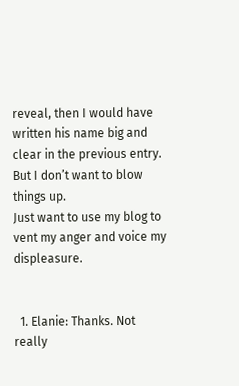reveal, then I would have written his name big and clear in the previous entry. But I don’t want to blow things up.
Just want to use my blog to vent my anger and voice my displeasure.


  1. Elanie: Thanks. Not really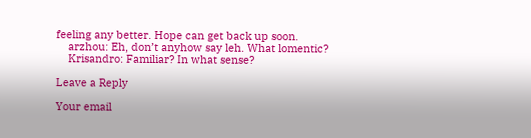feeling any better. Hope can get back up soon.
    arzhou: Eh, don’t anyhow say leh. What lomentic?
    Krisandro: Familiar? In what sense?

Leave a Reply

Your email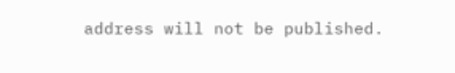address will not be published.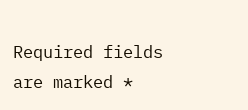Required fields are marked *